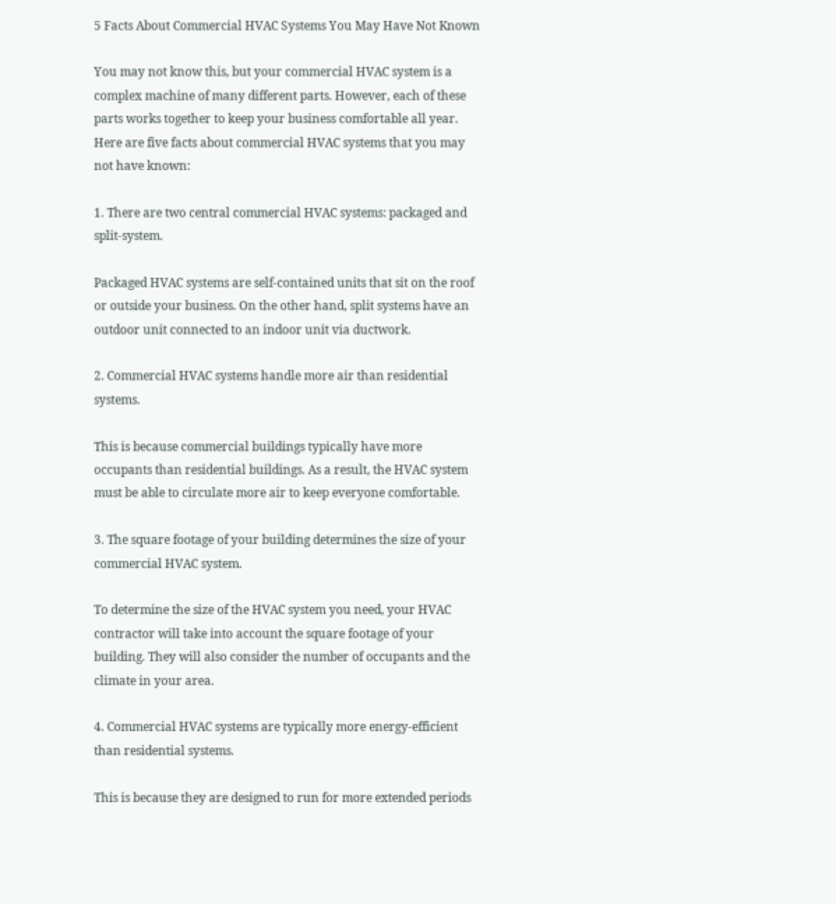5 Facts About Commercial HVAC Systems You May Have Not Known

You may not know this, but your commercial HVAC system is a complex machine of many different parts. However, each of these parts works together to keep your business comfortable all year. Here are five facts about commercial HVAC systems that you may not have known:

1. There are two central commercial HVAC systems: packaged and split-system.

Packaged HVAC systems are self-contained units that sit on the roof or outside your business. On the other hand, split systems have an outdoor unit connected to an indoor unit via ductwork.

2. Commercial HVAC systems handle more air than residential systems.

This is because commercial buildings typically have more occupants than residential buildings. As a result, the HVAC system must be able to circulate more air to keep everyone comfortable.

3. The square footage of your building determines the size of your commercial HVAC system.

To determine the size of the HVAC system you need, your HVAC contractor will take into account the square footage of your building. They will also consider the number of occupants and the climate in your area.

4. Commercial HVAC systems are typically more energy-efficient than residential systems.

This is because they are designed to run for more extended periods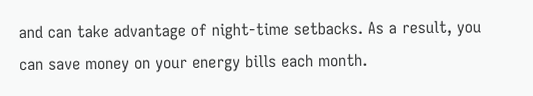and can take advantage of night-time setbacks. As a result, you can save money on your energy bills each month.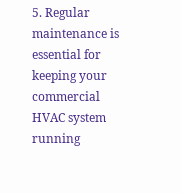5. Regular maintenance is essential for keeping your commercial HVAC system running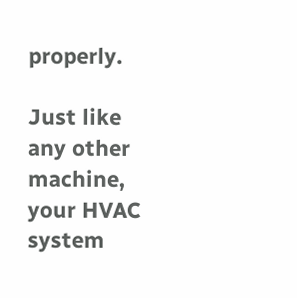properly.

Just like any other machine, your HVAC system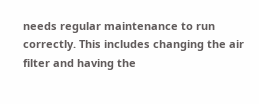needs regular maintenance to run correctly. This includes changing the air filter and having the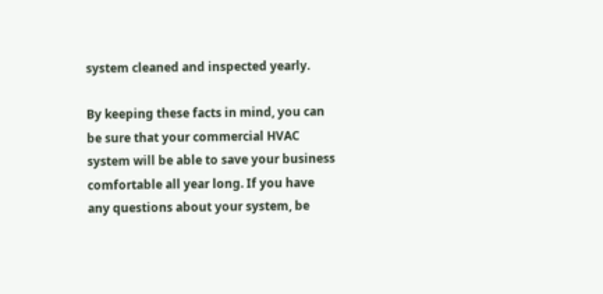system cleaned and inspected yearly.

By keeping these facts in mind, you can be sure that your commercial HVAC system will be able to save your business comfortable all year long. If you have any questions about your system, be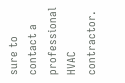sure to contact a professional HVAC contractor.